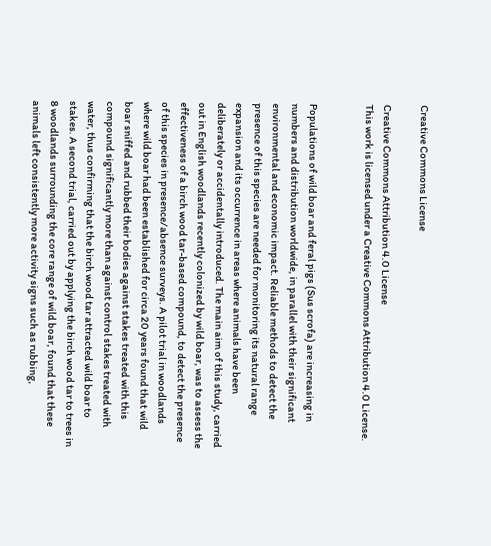Creative Commons License

Creative Commons Attribution 4.0 License
This work is licensed under a Creative Commons Attribution 4.0 License.


Populations of wild boar and feral pigs (Sus scrofa) are increasing in numbers and distribution worldwide, in parallel with their significant environmental and economic impact. Reliable methods to detect the presence of this species are needed for monitoring its natural range expansion and its occurrence in areas where animals have been deliberately or accidentally introduced. The main aim of this study, carried out in English woodlands recently colonized by wild boar, was to assess the effectiveness of a birch wood tar-based compound, to detect the presence of this species in presence/absence surveys. A pilot trial in woodlands where wild boar had been established for circa 20 years found that wild boar sniffed and rubbed their bodies against stakes treated with this compound significantly more than against control stakes treated with water, thus confirming that the birch wood tar attracted wild boar to stakes. A second trial, carried out by applying the birch wood tar to trees in 8 woodlands surrounding the core range of wild boar, found that these animals left consistently more activity signs such as rubbing,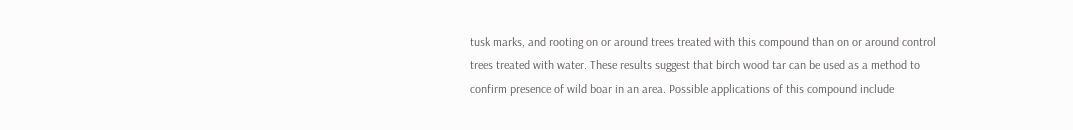tusk marks, and rooting on or around trees treated with this compound than on or around control trees treated with water. These results suggest that birch wood tar can be used as a method to confirm presence of wild boar in an area. Possible applications of this compound include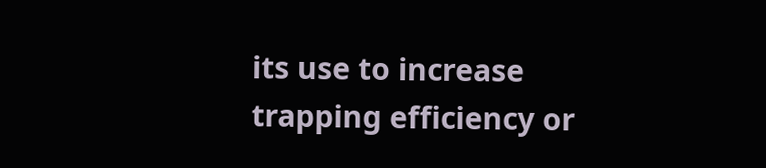its use to increase trapping efficiency or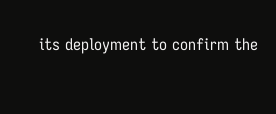its deployment to confirm the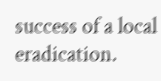success of a local eradication.